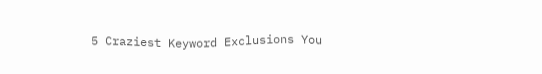5 Craziest Keyword Exclusions You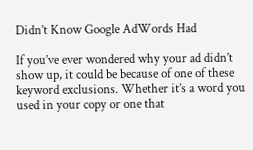Didn’t Know Google AdWords Had

If you’ve ever wondered why your ad didn’t show up, it could be because of one of these keyword exclusions. Whether it’s a word you used in your copy or one that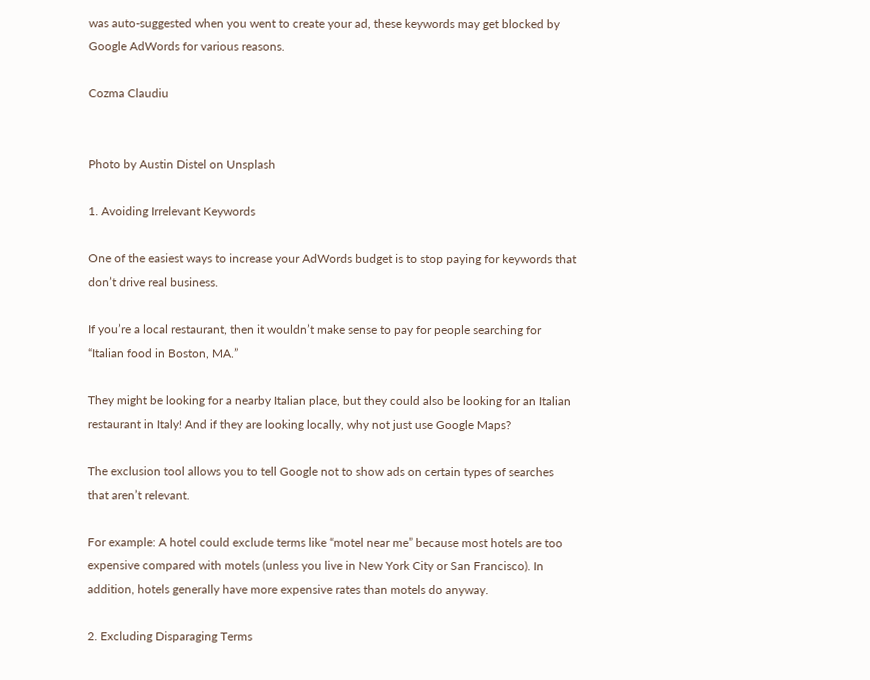was auto-suggested when you went to create your ad, these keywords may get blocked by Google AdWords for various reasons.

Cozma Claudiu


Photo by Austin Distel on Unsplash

1. Avoiding Irrelevant Keywords

One of the easiest ways to increase your AdWords budget is to stop paying for keywords that don’t drive real business.

If you’re a local restaurant, then it wouldn’t make sense to pay for people searching for “Italian food in Boston, MA.”

They might be looking for a nearby Italian place, but they could also be looking for an Italian restaurant in Italy! And if they are looking locally, why not just use Google Maps?

The exclusion tool allows you to tell Google not to show ads on certain types of searches that aren’t relevant.

For example: A hotel could exclude terms like “motel near me” because most hotels are too expensive compared with motels (unless you live in New York City or San Francisco). In addition, hotels generally have more expensive rates than motels do anyway.

2. Excluding Disparaging Terms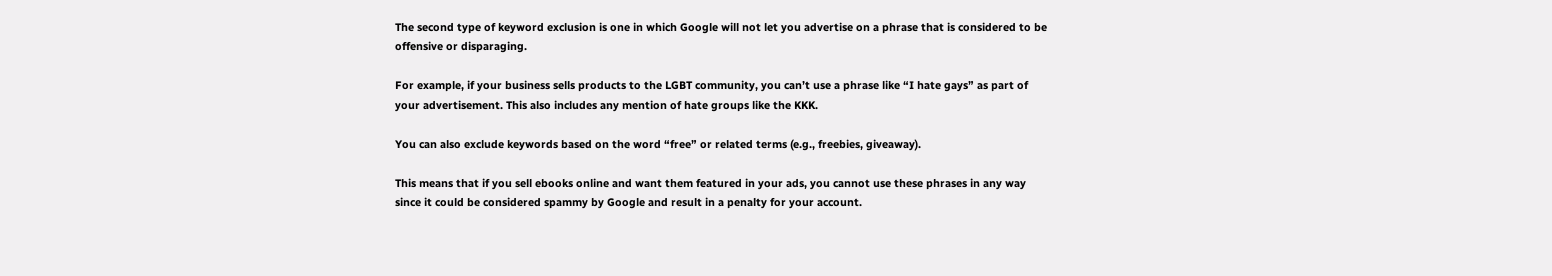The second type of keyword exclusion is one in which Google will not let you advertise on a phrase that is considered to be offensive or disparaging.

For example, if your business sells products to the LGBT community, you can’t use a phrase like “I hate gays” as part of your advertisement. This also includes any mention of hate groups like the KKK.

You can also exclude keywords based on the word “free” or related terms (e.g., freebies, giveaway).

This means that if you sell ebooks online and want them featured in your ads, you cannot use these phrases in any way since it could be considered spammy by Google and result in a penalty for your account.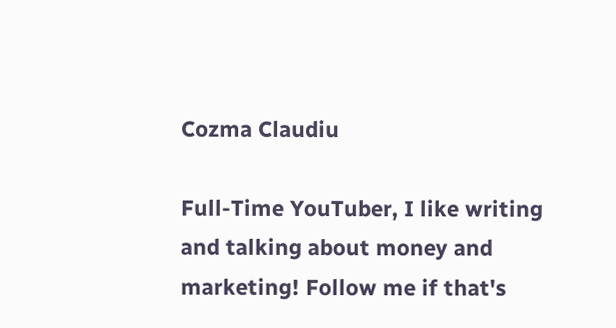Cozma Claudiu

Full-Time YouTuber, I like writing and talking about money and marketing! Follow me if that's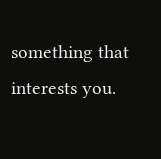something that interests you.